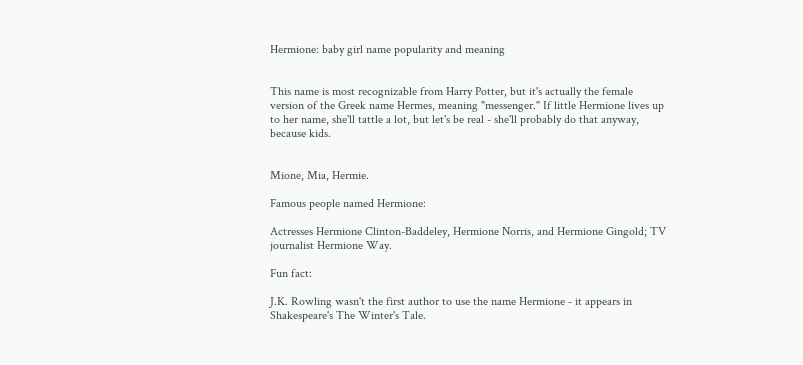Hermione: baby girl name popularity and meaning


This name is most recognizable from Harry Potter, but it's actually the female version of the Greek name Hermes, meaning "messenger." If little Hermione lives up to her name, she'll tattle a lot, but let's be real - she'll probably do that anyway, because kids.


Mione, Mia, Hermie.

Famous people named Hermione:

Actresses Hermione Clinton-Baddeley, Hermione Norris, and Hermione Gingold; TV journalist Hermione Way.

Fun fact:

J.K. Rowling wasn't the first author to use the name Hermione - it appears in Shakespeare's The Winter's Tale.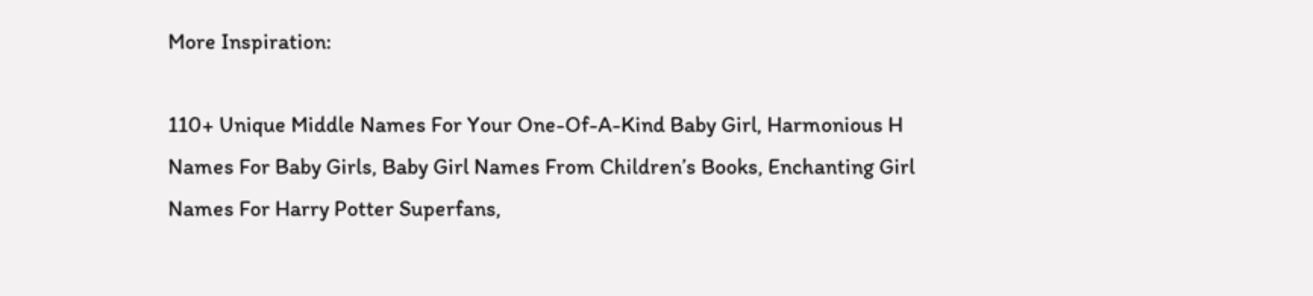More Inspiration:

110+ Unique Middle Names For Your One-Of-A-Kind Baby Girl, Harmonious H Names For Baby Girls, Baby Girl Names From Children’s Books, Enchanting Girl Names For Harry Potter Superfans,